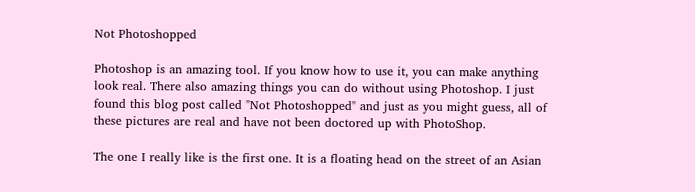Not Photoshopped

Photoshop is an amazing tool. If you know how to use it, you can make anything look real. There also amazing things you can do without using Photoshop. I just found this blog post called "Not Photoshopped" and just as you might guess, all of these pictures are real and have not been doctored up with PhotoShop.

The one I really like is the first one. It is a floating head on the street of an Asian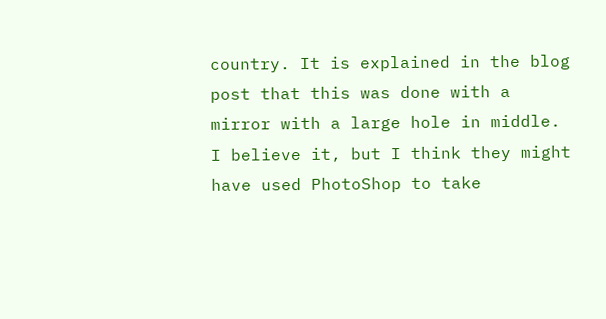country. It is explained in the blog post that this was done with a mirror with a large hole in middle. I believe it, but I think they might have used PhotoShop to take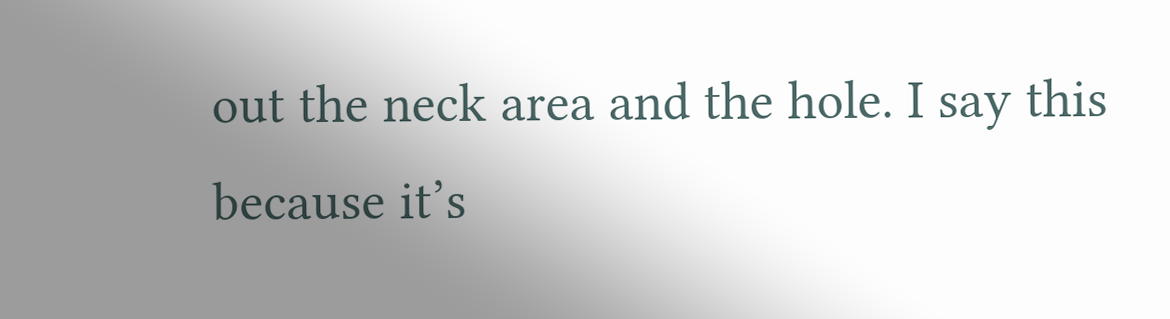out the neck area and the hole. I say this because it’s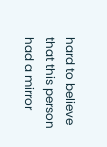hard to believe that this person had a mirror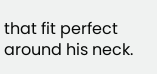that fit perfect around his neck.